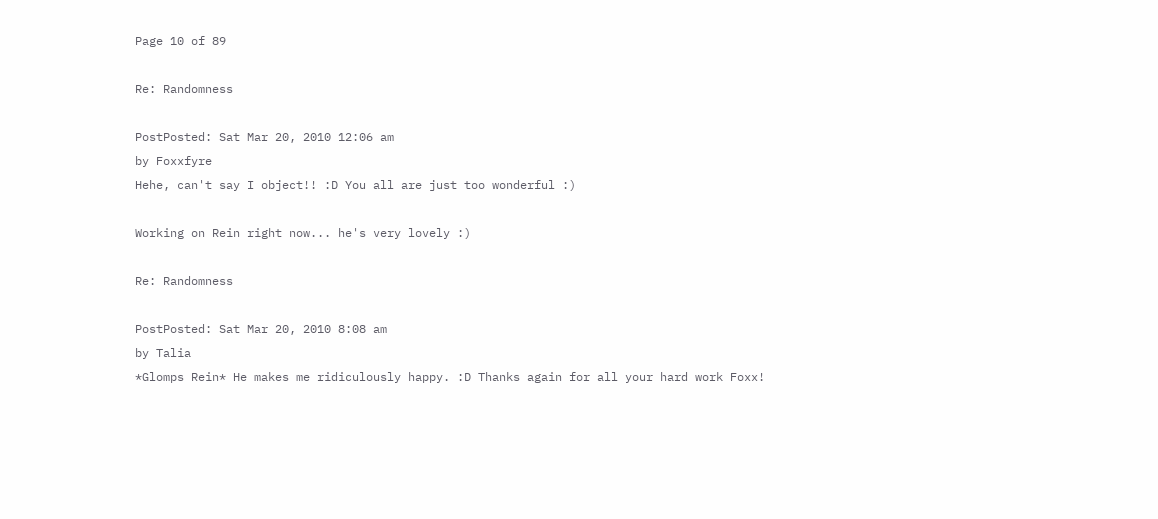Page 10 of 89

Re: Randomness

PostPosted: Sat Mar 20, 2010 12:06 am
by Foxxfyre
Hehe, can't say I object!! :D You all are just too wonderful :)

Working on Rein right now... he's very lovely :)

Re: Randomness

PostPosted: Sat Mar 20, 2010 8:08 am
by Talia
*Glomps Rein* He makes me ridiculously happy. :D Thanks again for all your hard work Foxx!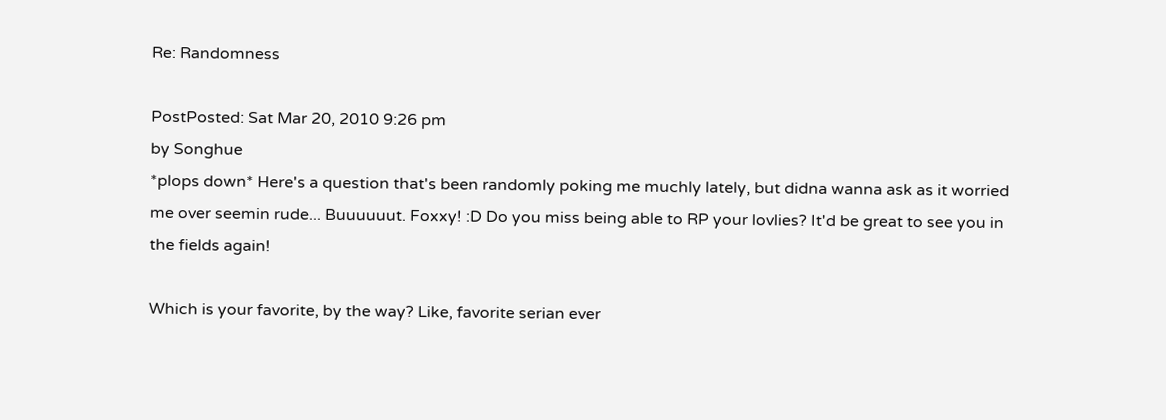Re: Randomness

PostPosted: Sat Mar 20, 2010 9:26 pm
by Songhue
*plops down* Here's a question that's been randomly poking me muchly lately, but didna wanna ask as it worried me over seemin rude... Buuuuuut. Foxxy! :D Do you miss being able to RP your lovlies? It'd be great to see you in the fields again!

Which is your favorite, by the way? Like, favorite serian ever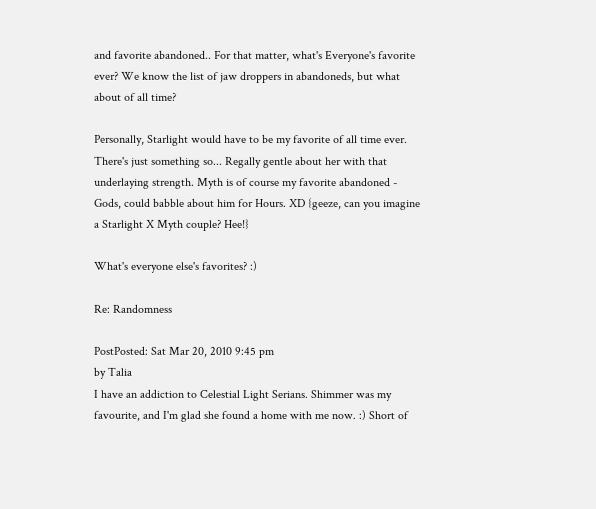and favorite abandoned.. For that matter, what's Everyone's favorite ever? We know the list of jaw droppers in abandoneds, but what about of all time?

Personally, Starlight would have to be my favorite of all time ever. There's just something so... Regally gentle about her with that underlaying strength. Myth is of course my favorite abandoned - Gods, could babble about him for Hours. XD {geeze, can you imagine a Starlight X Myth couple? Hee!}

What's everyone else's favorites? :)

Re: Randomness

PostPosted: Sat Mar 20, 2010 9:45 pm
by Talia
I have an addiction to Celestial Light Serians. Shimmer was my favourite, and I'm glad she found a home with me now. :) Short of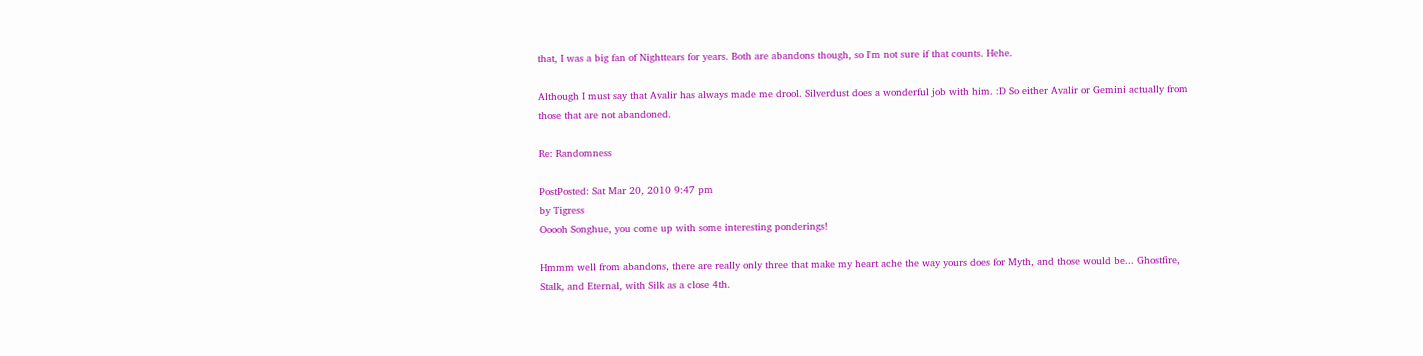that, I was a big fan of Nighttears for years. Both are abandons though, so I'm not sure if that counts. Hehe.

Although I must say that Avalir has always made me drool. Silverdust does a wonderful job with him. :D So either Avalir or Gemini actually from those that are not abandoned.

Re: Randomness

PostPosted: Sat Mar 20, 2010 9:47 pm
by Tigress
Ooooh Songhue, you come up with some interesting ponderings!

Hmmm well from abandons, there are really only three that make my heart ache the way yours does for Myth, and those would be... Ghostfire, Stalk, and Eternal, with Silk as a close 4th.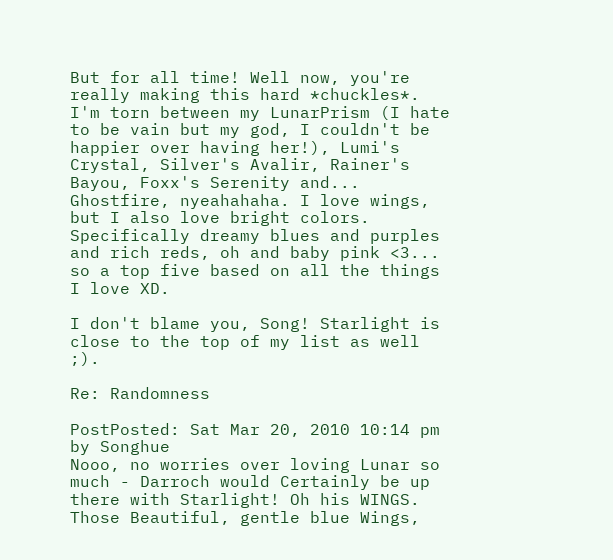But for all time! Well now, you're really making this hard *chuckles*. I'm torn between my LunarPrism (I hate to be vain but my god, I couldn't be happier over having her!), Lumi's Crystal, Silver's Avalir, Rainer's Bayou, Foxx's Serenity and... Ghostfire, nyeahahaha. I love wings, but I also love bright colors. Specifically dreamy blues and purples and rich reds, oh and baby pink <3... so a top five based on all the things I love XD.

I don't blame you, Song! Starlight is close to the top of my list as well ;).

Re: Randomness

PostPosted: Sat Mar 20, 2010 10:14 pm
by Songhue
Nooo, no worries over loving Lunar so much - Darroch would Certainly be up there with Starlight! Oh his WINGS. Those Beautiful, gentle blue Wings,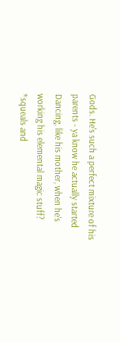Gods. He's such a perfect mixture of his parents - ya know he actually started Dancing, like his mother, when he's working his elemental magic stuff? *squeals and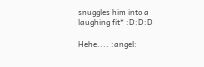snuggles him into a laughing fit* :D:D:D

Hehe.... :angel: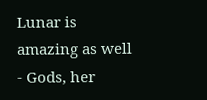Lunar is amazing as well - Gods, her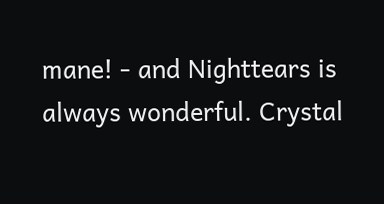mane! - and Nighttears is always wonderful. Crystal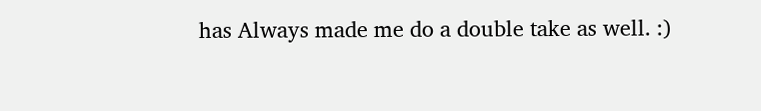has Always made me do a double take as well. :)